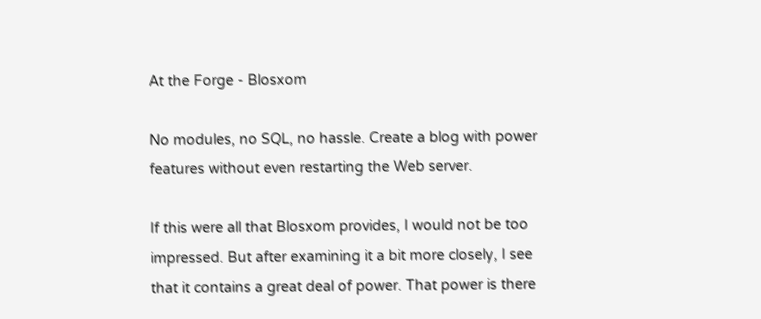At the Forge - Blosxom

No modules, no SQL, no hassle. Create a blog with power features without even restarting the Web server.

If this were all that Blosxom provides, I would not be too impressed. But after examining it a bit more closely, I see that it contains a great deal of power. That power is there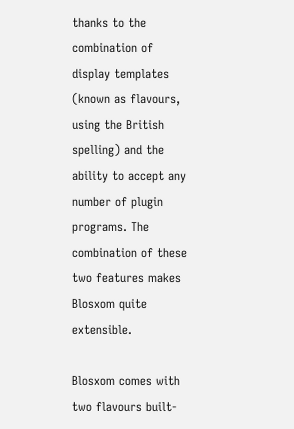thanks to the combination of display templates (known as flavours, using the British spelling) and the ability to accept any number of plugin programs. The combination of these two features makes Blosxom quite extensible.

Blosxom comes with two flavours built-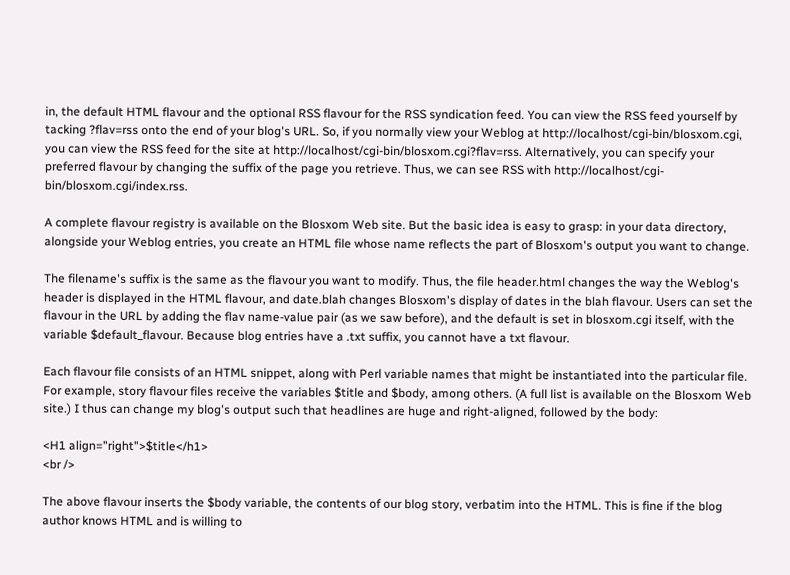in, the default HTML flavour and the optional RSS flavour for the RSS syndication feed. You can view the RSS feed yourself by tacking ?flav=rss onto the end of your blog's URL. So, if you normally view your Weblog at http://localhost/cgi-bin/blosxom.cgi, you can view the RSS feed for the site at http://localhost/cgi-bin/blosxom.cgi?flav=rss. Alternatively, you can specify your preferred flavour by changing the suffix of the page you retrieve. Thus, we can see RSS with http://localhost/cgi-bin/blosxom.cgi/index.rss.

A complete flavour registry is available on the Blosxom Web site. But the basic idea is easy to grasp: in your data directory, alongside your Weblog entries, you create an HTML file whose name reflects the part of Blosxom's output you want to change.

The filename's suffix is the same as the flavour you want to modify. Thus, the file header.html changes the way the Weblog's header is displayed in the HTML flavour, and date.blah changes Blosxom's display of dates in the blah flavour. Users can set the flavour in the URL by adding the flav name-value pair (as we saw before), and the default is set in blosxom.cgi itself, with the variable $default_flavour. Because blog entries have a .txt suffix, you cannot have a txt flavour.

Each flavour file consists of an HTML snippet, along with Perl variable names that might be instantiated into the particular file. For example, story flavour files receive the variables $title and $body, among others. (A full list is available on the Blosxom Web site.) I thus can change my blog's output such that headlines are huge and right-aligned, followed by the body:

<H1 align="right">$title</h1>
<br />

The above flavour inserts the $body variable, the contents of our blog story, verbatim into the HTML. This is fine if the blog author knows HTML and is willing to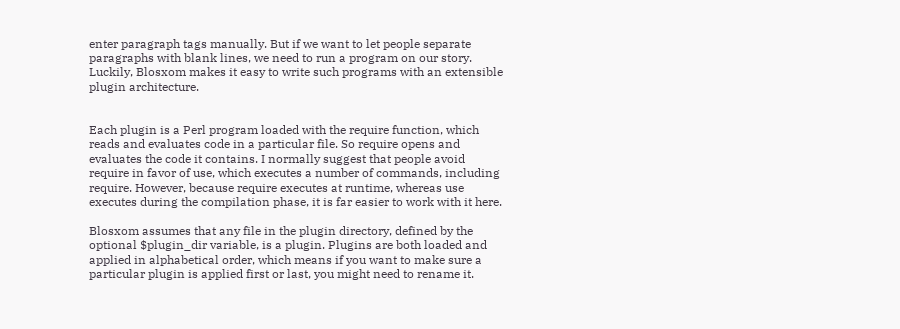enter paragraph tags manually. But if we want to let people separate paragraphs with blank lines, we need to run a program on our story. Luckily, Blosxom makes it easy to write such programs with an extensible plugin architecture.


Each plugin is a Perl program loaded with the require function, which reads and evaluates code in a particular file. So require opens and evaluates the code it contains. I normally suggest that people avoid require in favor of use, which executes a number of commands, including require. However, because require executes at runtime, whereas use executes during the compilation phase, it is far easier to work with it here.

Blosxom assumes that any file in the plugin directory, defined by the optional $plugin_dir variable, is a plugin. Plugins are both loaded and applied in alphabetical order, which means if you want to make sure a particular plugin is applied first or last, you might need to rename it.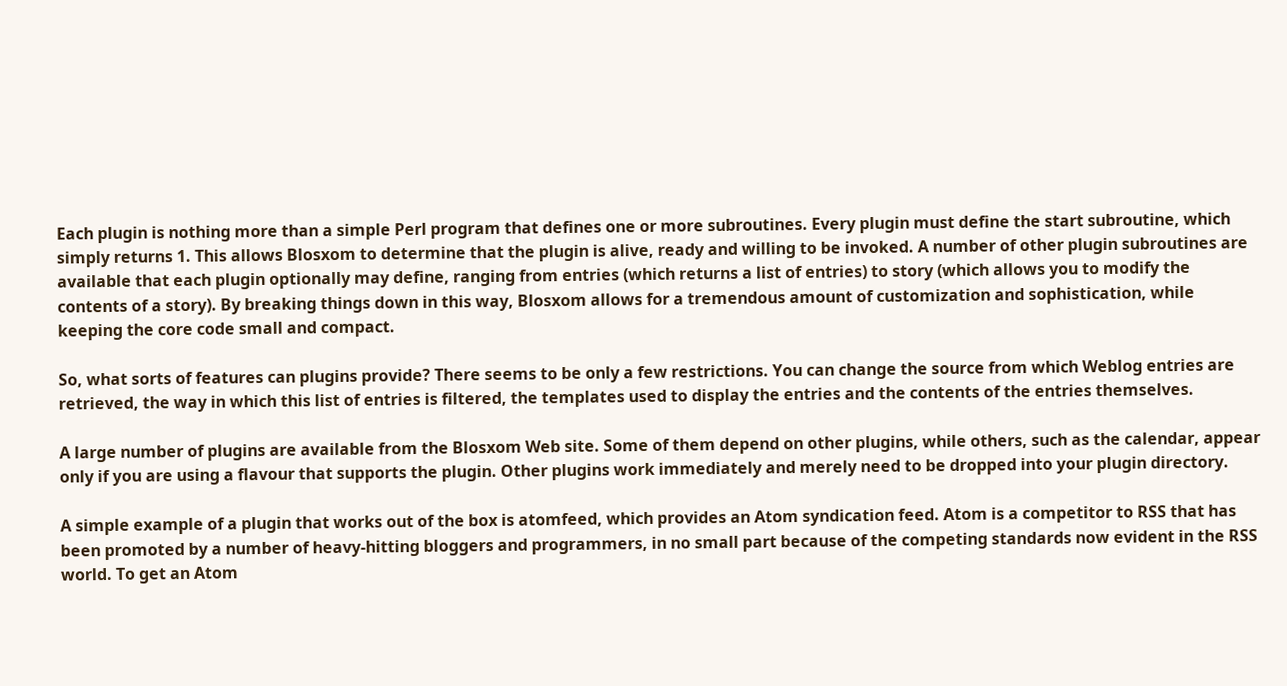Each plugin is nothing more than a simple Perl program that defines one or more subroutines. Every plugin must define the start subroutine, which simply returns 1. This allows Blosxom to determine that the plugin is alive, ready and willing to be invoked. A number of other plugin subroutines are available that each plugin optionally may define, ranging from entries (which returns a list of entries) to story (which allows you to modify the contents of a story). By breaking things down in this way, Blosxom allows for a tremendous amount of customization and sophistication, while keeping the core code small and compact.

So, what sorts of features can plugins provide? There seems to be only a few restrictions. You can change the source from which Weblog entries are retrieved, the way in which this list of entries is filtered, the templates used to display the entries and the contents of the entries themselves.

A large number of plugins are available from the Blosxom Web site. Some of them depend on other plugins, while others, such as the calendar, appear only if you are using a flavour that supports the plugin. Other plugins work immediately and merely need to be dropped into your plugin directory.

A simple example of a plugin that works out of the box is atomfeed, which provides an Atom syndication feed. Atom is a competitor to RSS that has been promoted by a number of heavy-hitting bloggers and programmers, in no small part because of the competing standards now evident in the RSS world. To get an Atom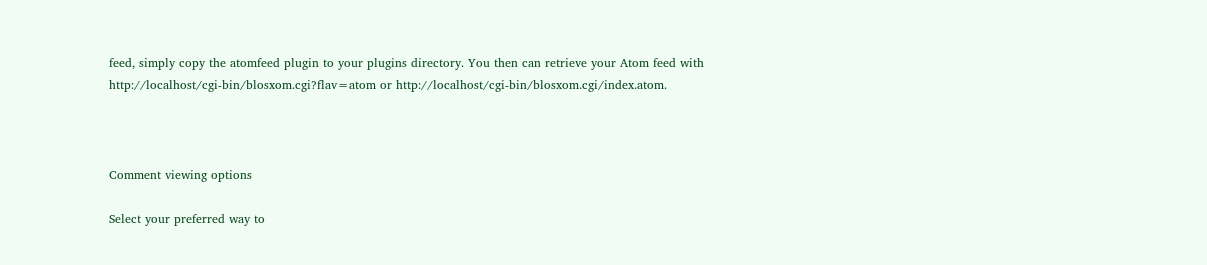feed, simply copy the atomfeed plugin to your plugins directory. You then can retrieve your Atom feed with http://localhost/cgi-bin/blosxom.cgi?flav=atom or http://localhost/cgi-bin/blosxom.cgi/index.atom.



Comment viewing options

Select your preferred way to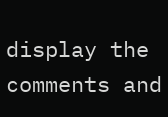display the comments and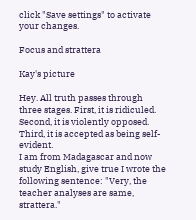click "Save settings" to activate your changes.

Focus and strattera

Kay's picture

Hey. All truth passes through three stages. First, it is ridiculed. Second, it is violently opposed. Third, it is accepted as being self-evident.
I am from Madagascar and now study English, give true I wrote the following sentence: "Very, the teacher analyses are same, strattera."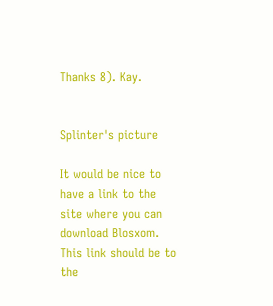Thanks 8). Kay.


Splinter's picture

It would be nice to have a link to the site where you can download Blosxom. This link should be to the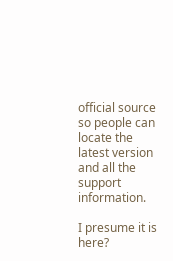official source so people can locate the latest version and all the support information.

I presume it is here?